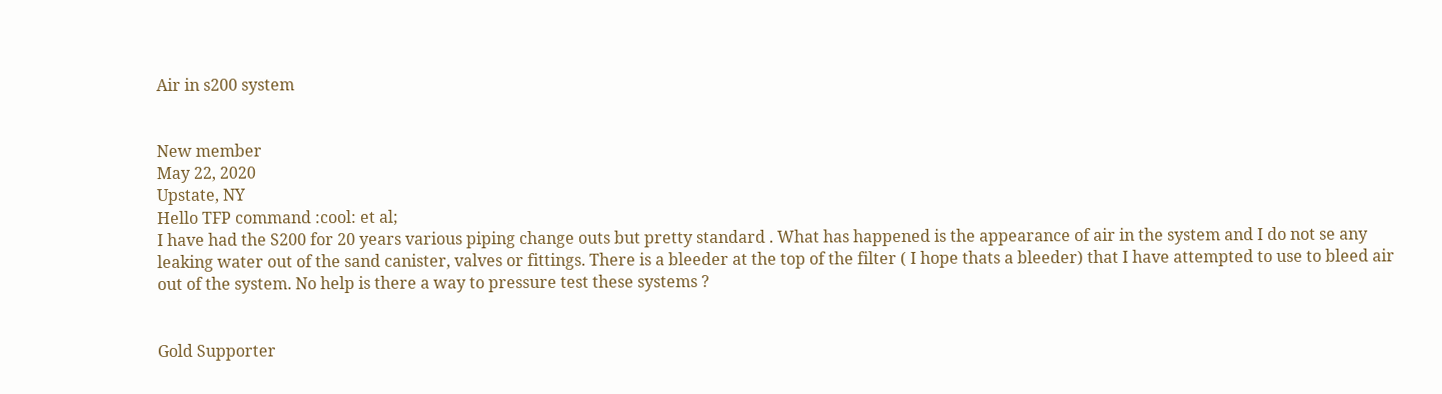Air in s200 system


New member
May 22, 2020
Upstate, NY
Hello TFP command :cool: et al;
I have had the S200 for 20 years various piping change outs but pretty standard . What has happened is the appearance of air in the system and I do not se any leaking water out of the sand canister, valves or fittings. There is a bleeder at the top of the filter ( I hope thats a bleeder) that I have attempted to use to bleed air out of the system. No help is there a way to pressure test these systems ?


Gold Supporter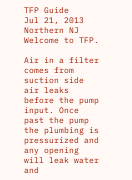TFP Guide
Jul 21, 2013
Northern NJ
Welcome to TFP.

Air in a filter comes from suction side air leaks before the pump input. Once past the pump the plumbing is pressurized and any opening will leak water and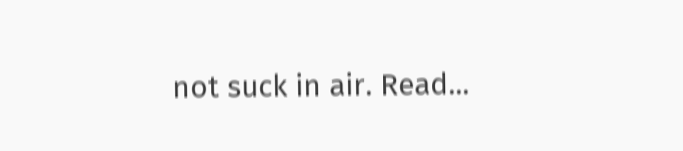not suck in air. Read...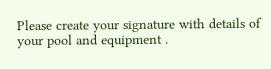Please create your signature with details of your pool and equipment .